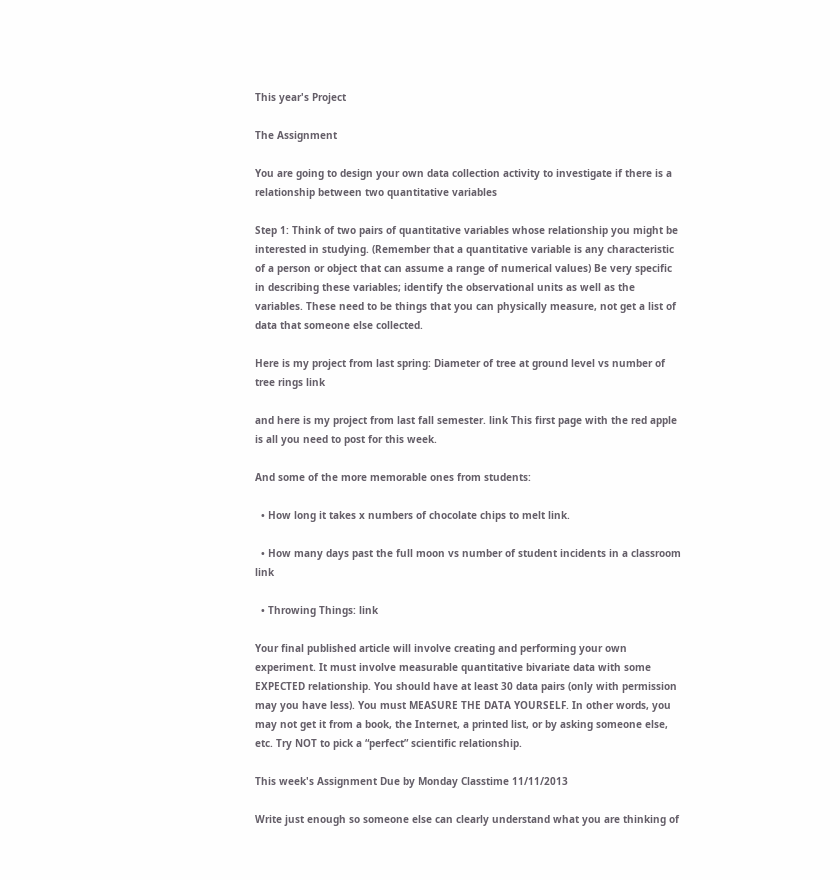This year's Project

The Assignment

You are going to design your own data collection activity to investigate if there is a relationship between two quantitative variables

Step 1: Think of two pairs of quantitative variables whose relationship you might be interested in studying. (Remember that a quantitative variable is any characteristic of a person or object that can assume a range of numerical values) Be very specific in describing these variables; identify the observational units as well as the variables. These need to be things that you can physically measure, not get a list of data that someone else collected.

Here is my project from last spring: Diameter of tree at ground level vs number of tree rings link

and here is my project from last fall semester. link This first page with the red apple is all you need to post for this week.

And some of the more memorable ones from students:

  • How long it takes x numbers of chocolate chips to melt link.

  • How many days past the full moon vs number of student incidents in a classroom link

  • Throwing Things: link

Your final published article will involve creating and performing your own experiment. It must involve measurable quantitative bivariate data with some EXPECTED relationship. You should have at least 30 data pairs (only with permission may you have less). You must MEASURE THE DATA YOURSELF. In other words, you may not get it from a book, the Internet, a printed list, or by asking someone else, etc. Try NOT to pick a “perfect” scientific relationship.

This week's Assignment Due by Monday Classtime 11/11/2013

Write just enough so someone else can clearly understand what you are thinking of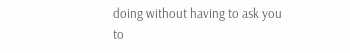doing without having to ask you to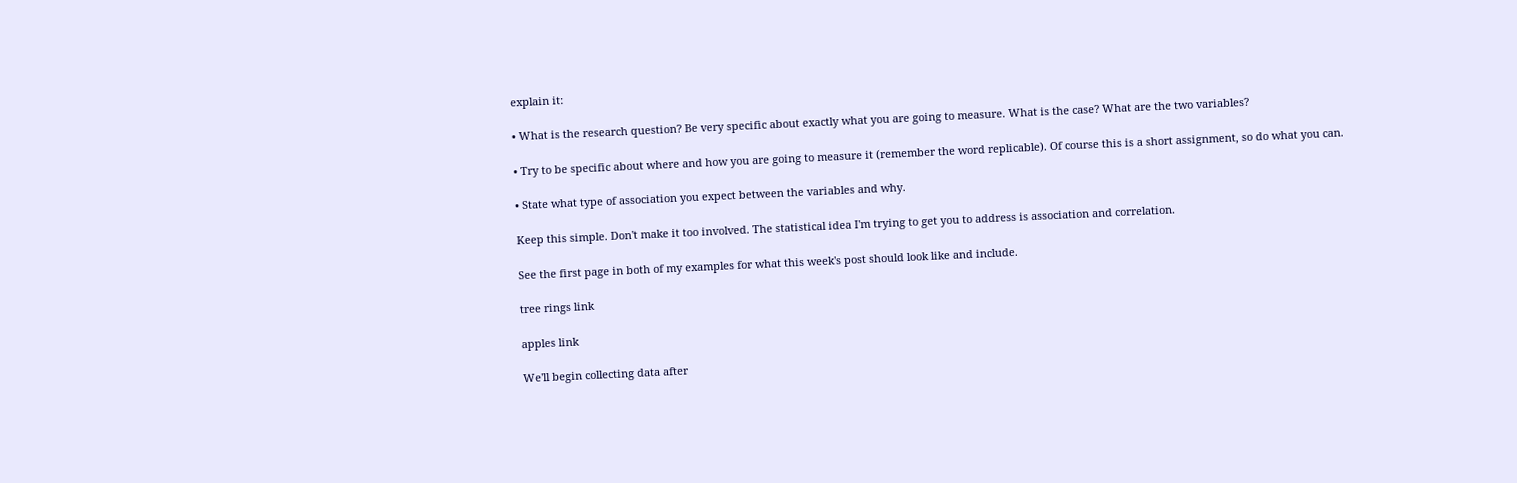explain it:

• What is the research question? Be very specific about exactly what you are going to measure. What is the case? What are the two variables?

• Try to be specific about where and how you are going to measure it (remember the word replicable). Of course this is a short assignment, so do what you can.

• State what type of association you expect between the variables and why.

Keep this simple. Don't make it too involved. The statistical idea I'm trying to get you to address is association and correlation.

See the first page in both of my examples for what this week's post should look like and include.

tree rings link

apples link

We'll begin collecting data after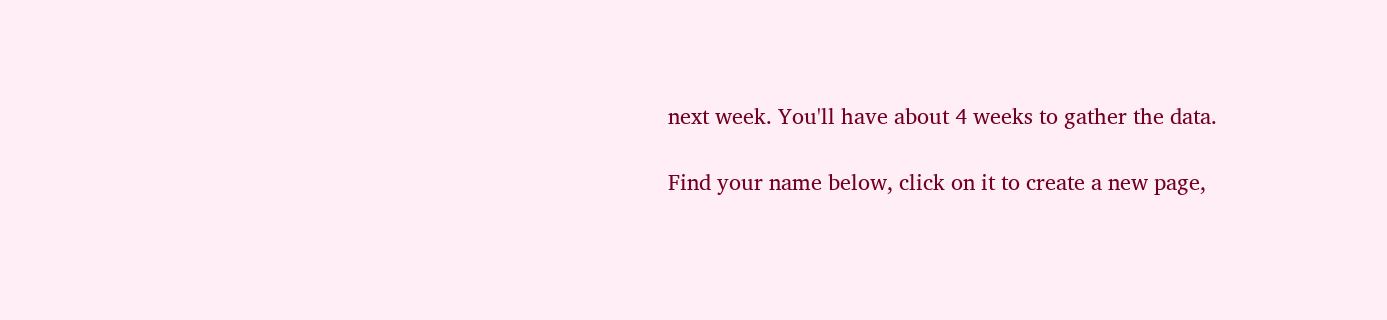next week. You'll have about 4 weeks to gather the data.

Find your name below, click on it to create a new page,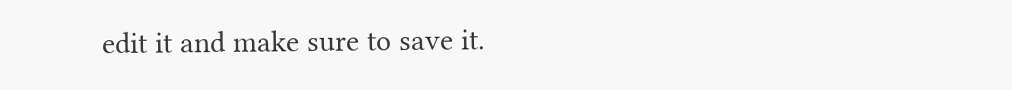edit it and make sure to save it.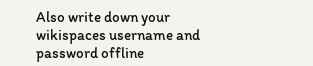Also write down your wikispaces username and password offline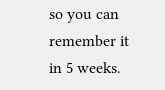so you can remember it in 5 weeks.